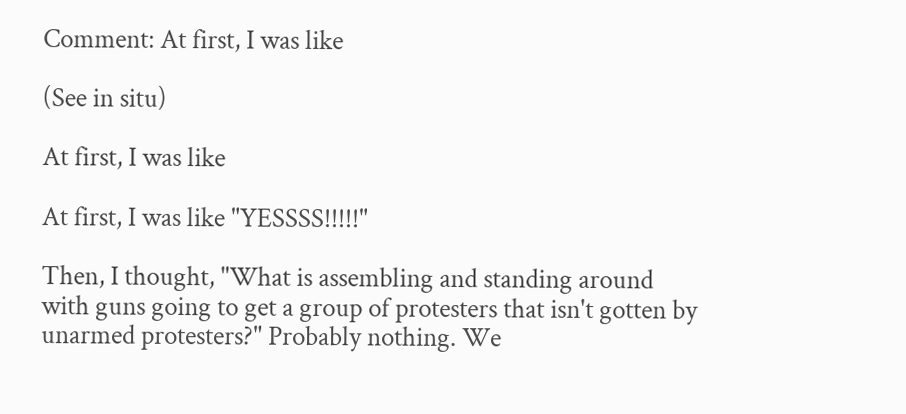Comment: At first, I was like

(See in situ)

At first, I was like

At first, I was like "YESSSS!!!!!"

Then, I thought, "What is assembling and standing around with guns going to get a group of protesters that isn't gotten by unarmed protesters?" Probably nothing. We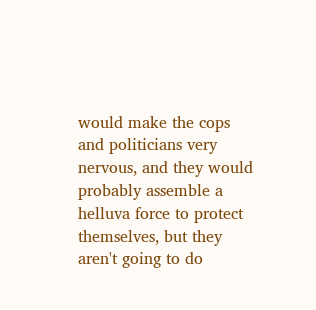would make the cops and politicians very nervous, and they would probably assemble a helluva force to protect themselves, but they aren't going to do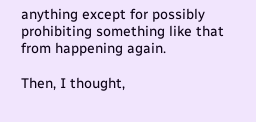anything except for possibly prohibiting something like that from happening again.

Then, I thought,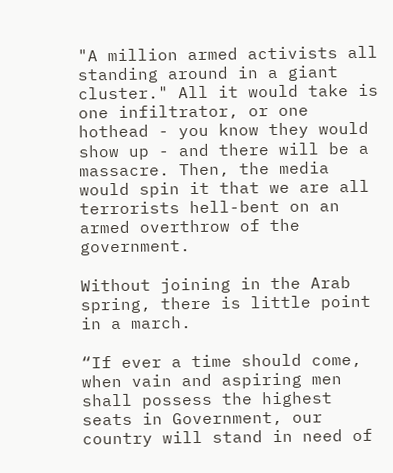"A million armed activists all standing around in a giant cluster." All it would take is one infiltrator, or one hothead - you know they would show up - and there will be a massacre. Then, the media would spin it that we are all terrorists hell-bent on an armed overthrow of the government.

Without joining in the Arab spring, there is little point in a march.

“If ever a time should come, when vain and aspiring men shall possess the highest seats in Government, our country will stand in need of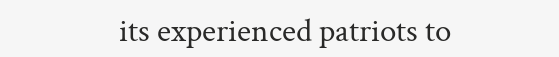its experienced patriots to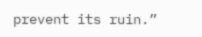prevent its ruin.”